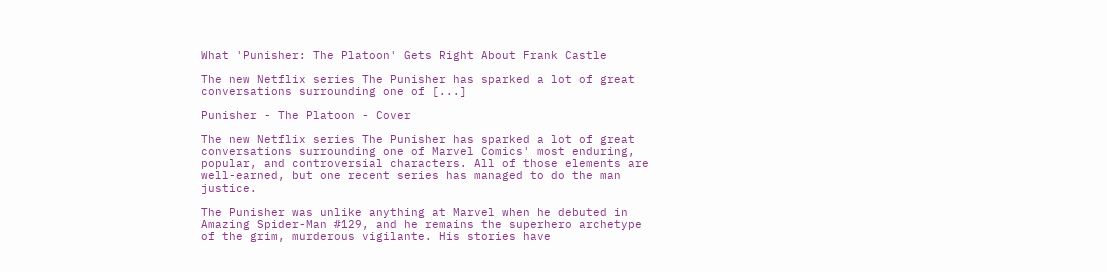What 'Punisher: The Platoon' Gets Right About Frank Castle

The new Netflix series The Punisher has sparked a lot of great conversations surrounding one of [...]

Punisher - The Platoon - Cover

The new Netflix series The Punisher has sparked a lot of great conversations surrounding one of Marvel Comics' most enduring, popular, and controversial characters. All of those elements are well-earned, but one recent series has managed to do the man justice.

The Punisher was unlike anything at Marvel when he debuted in Amazing Spider-Man #129, and he remains the superhero archetype of the grim, murderous vigilante. His stories have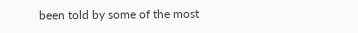been told by some of the most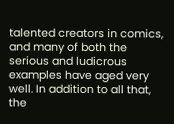talented creators in comics, and many of both the serious and ludicrous examples have aged very well. In addition to all that, the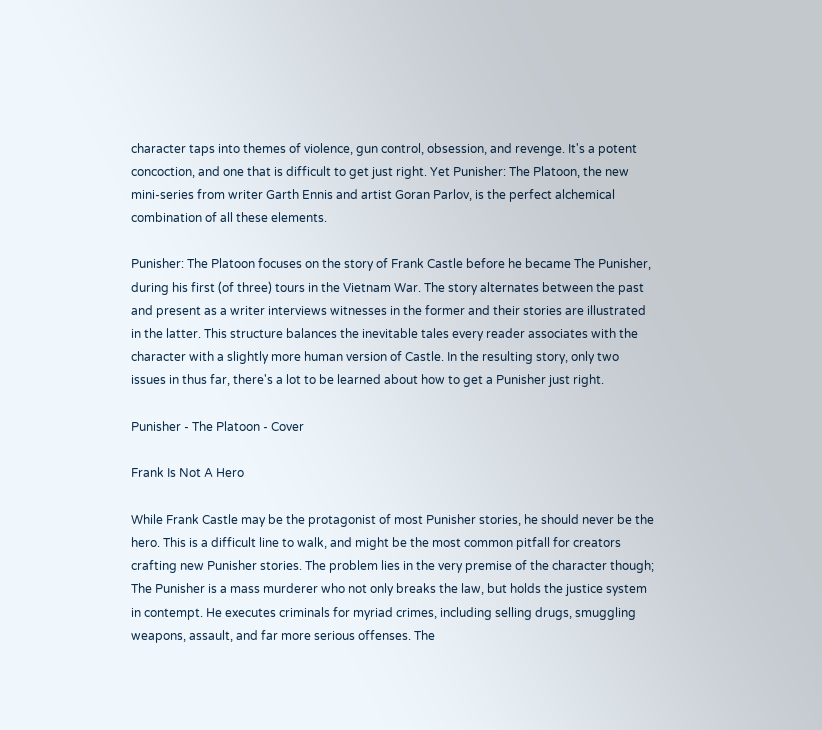character taps into themes of violence, gun control, obsession, and revenge. It's a potent concoction, and one that is difficult to get just right. Yet Punisher: The Platoon, the new mini-series from writer Garth Ennis and artist Goran Parlov, is the perfect alchemical combination of all these elements.

Punisher: The Platoon focuses on the story of Frank Castle before he became The Punisher, during his first (of three) tours in the Vietnam War. The story alternates between the past and present as a writer interviews witnesses in the former and their stories are illustrated in the latter. This structure balances the inevitable tales every reader associates with the character with a slightly more human version of Castle. In the resulting story, only two issues in thus far, there's a lot to be learned about how to get a Punisher just right.

Punisher - The Platoon - Cover

Frank Is Not A Hero

While Frank Castle may be the protagonist of most Punisher stories, he should never be the hero. This is a difficult line to walk, and might be the most common pitfall for creators crafting new Punisher stories. The problem lies in the very premise of the character though; The Punisher is a mass murderer who not only breaks the law, but holds the justice system in contempt. He executes criminals for myriad crimes, including selling drugs, smuggling weapons, assault, and far more serious offenses. The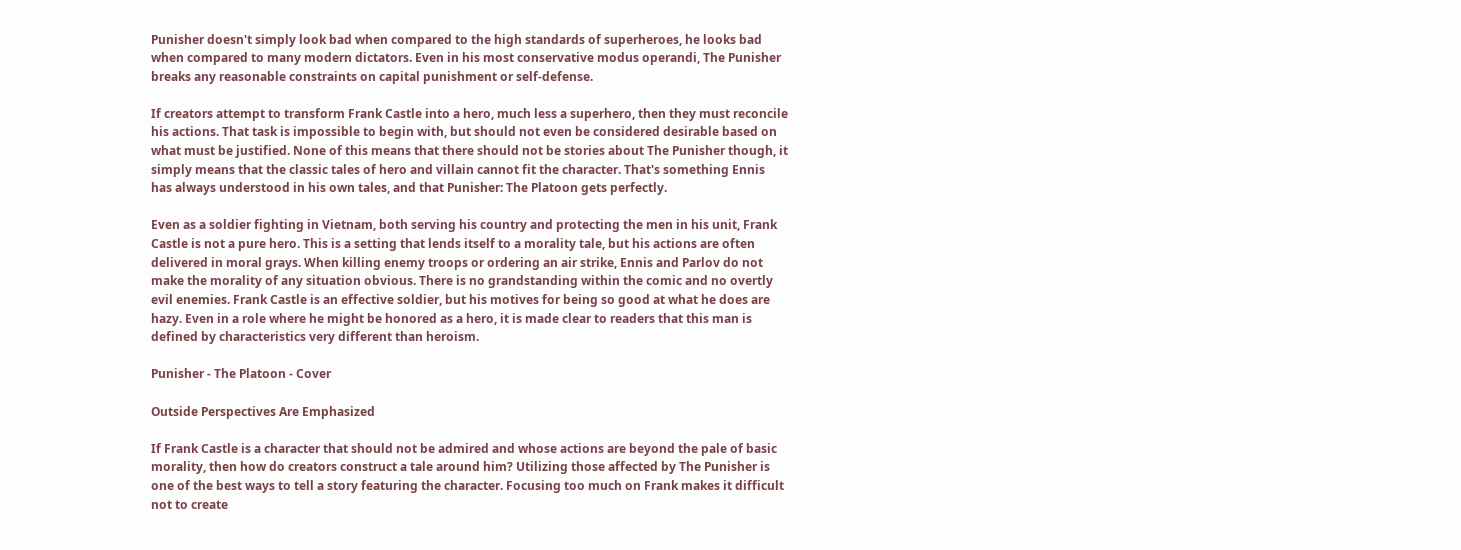Punisher doesn't simply look bad when compared to the high standards of superheroes, he looks bad when compared to many modern dictators. Even in his most conservative modus operandi, The Punisher breaks any reasonable constraints on capital punishment or self-defense.

If creators attempt to transform Frank Castle into a hero, much less a superhero, then they must reconcile his actions. That task is impossible to begin with, but should not even be considered desirable based on what must be justified. None of this means that there should not be stories about The Punisher though, it simply means that the classic tales of hero and villain cannot fit the character. That's something Ennis has always understood in his own tales, and that Punisher: The Platoon gets perfectly.

Even as a soldier fighting in Vietnam, both serving his country and protecting the men in his unit, Frank Castle is not a pure hero. This is a setting that lends itself to a morality tale, but his actions are often delivered in moral grays. When killing enemy troops or ordering an air strike, Ennis and Parlov do not make the morality of any situation obvious. There is no grandstanding within the comic and no overtly evil enemies. Frank Castle is an effective soldier, but his motives for being so good at what he does are hazy. Even in a role where he might be honored as a hero, it is made clear to readers that this man is defined by characteristics very different than heroism.

Punisher - The Platoon - Cover

Outside Perspectives Are Emphasized

If Frank Castle is a character that should not be admired and whose actions are beyond the pale of basic morality, then how do creators construct a tale around him? Utilizing those affected by The Punisher is one of the best ways to tell a story featuring the character. Focusing too much on Frank makes it difficult not to create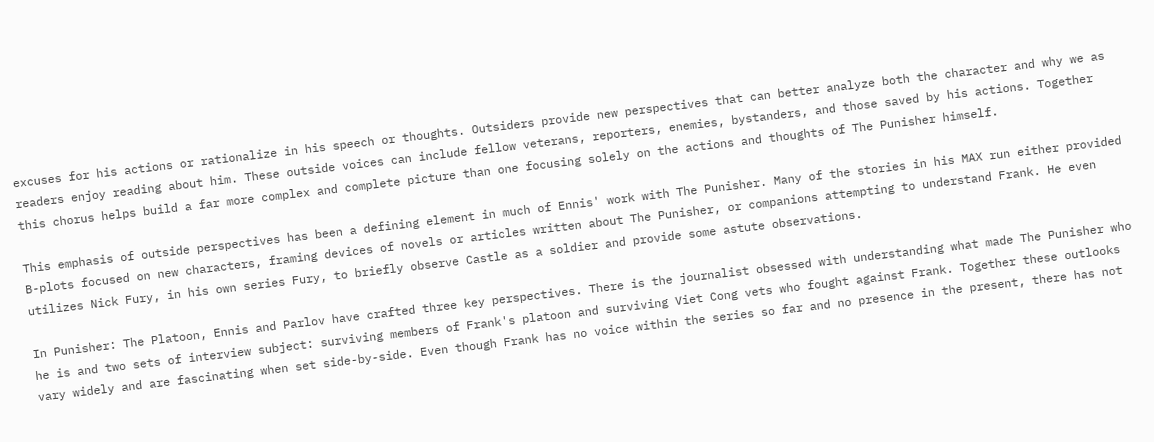excuses for his actions or rationalize in his speech or thoughts. Outsiders provide new perspectives that can better analyze both the character and why we as readers enjoy reading about him. These outside voices can include fellow veterans, reporters, enemies, bystanders, and those saved by his actions. Together this chorus helps build a far more complex and complete picture than one focusing solely on the actions and thoughts of The Punisher himself.

This emphasis of outside perspectives has been a defining element in much of Ennis' work with The Punisher. Many of the stories in his MAX run either provided B-plots focused on new characters, framing devices of novels or articles written about The Punisher, or companions attempting to understand Frank. He even utilizes Nick Fury, in his own series Fury, to briefly observe Castle as a soldier and provide some astute observations.

In Punisher: The Platoon, Ennis and Parlov have crafted three key perspectives. There is the journalist obsessed with understanding what made The Punisher who he is and two sets of interview subject: surviving members of Frank's platoon and surviving Viet Cong vets who fought against Frank. Together these outlooks vary widely and are fascinating when set side-by-side. Even though Frank has no voice within the series so far and no presence in the present, there has not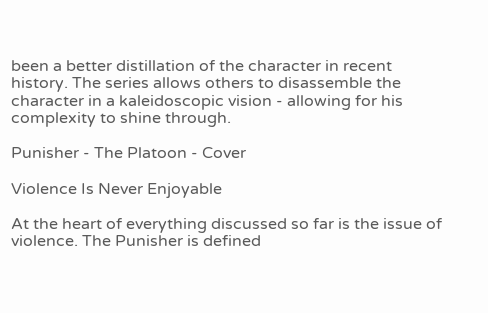been a better distillation of the character in recent history. The series allows others to disassemble the character in a kaleidoscopic vision - allowing for his complexity to shine through.

Punisher - The Platoon - Cover

Violence Is Never Enjoyable

At the heart of everything discussed so far is the issue of violence. The Punisher is defined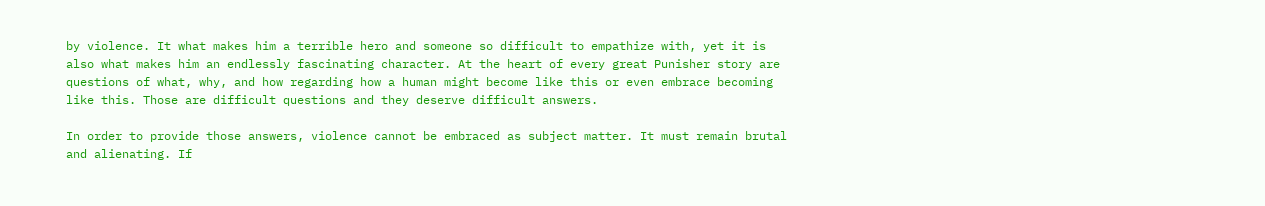by violence. It what makes him a terrible hero and someone so difficult to empathize with, yet it is also what makes him an endlessly fascinating character. At the heart of every great Punisher story are questions of what, why, and how regarding how a human might become like this or even embrace becoming like this. Those are difficult questions and they deserve difficult answers.

In order to provide those answers, violence cannot be embraced as subject matter. It must remain brutal and alienating. If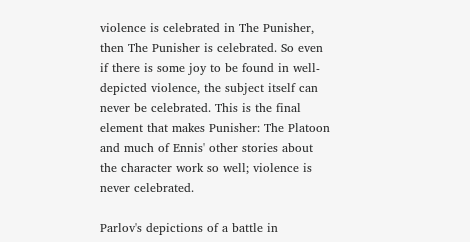violence is celebrated in The Punisher, then The Punisher is celebrated. So even if there is some joy to be found in well-depicted violence, the subject itself can never be celebrated. This is the final element that makes Punisher: The Platoon and much of Ennis' other stories about the character work so well; violence is never celebrated.

Parlov's depictions of a battle in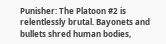Punisher: The Platoon #2 is relentlessly brutal. Bayonets and bullets shred human bodies,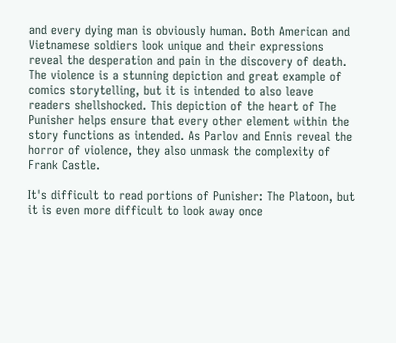and every dying man is obviously human. Both American and Vietnamese soldiers look unique and their expressions reveal the desperation and pain in the discovery of death. The violence is a stunning depiction and great example of comics storytelling, but it is intended to also leave readers shellshocked. This depiction of the heart of The Punisher helps ensure that every other element within the story functions as intended. As Parlov and Ennis reveal the horror of violence, they also unmask the complexity of Frank Castle.

It's difficult to read portions of Punisher: The Platoon, but it is even more difficult to look away once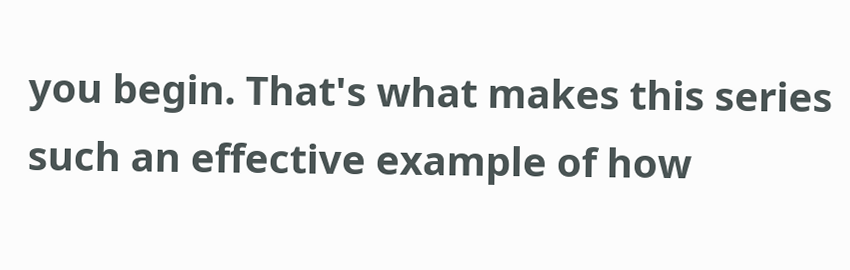you begin. That's what makes this series such an effective example of how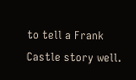to tell a Frank Castle story well.